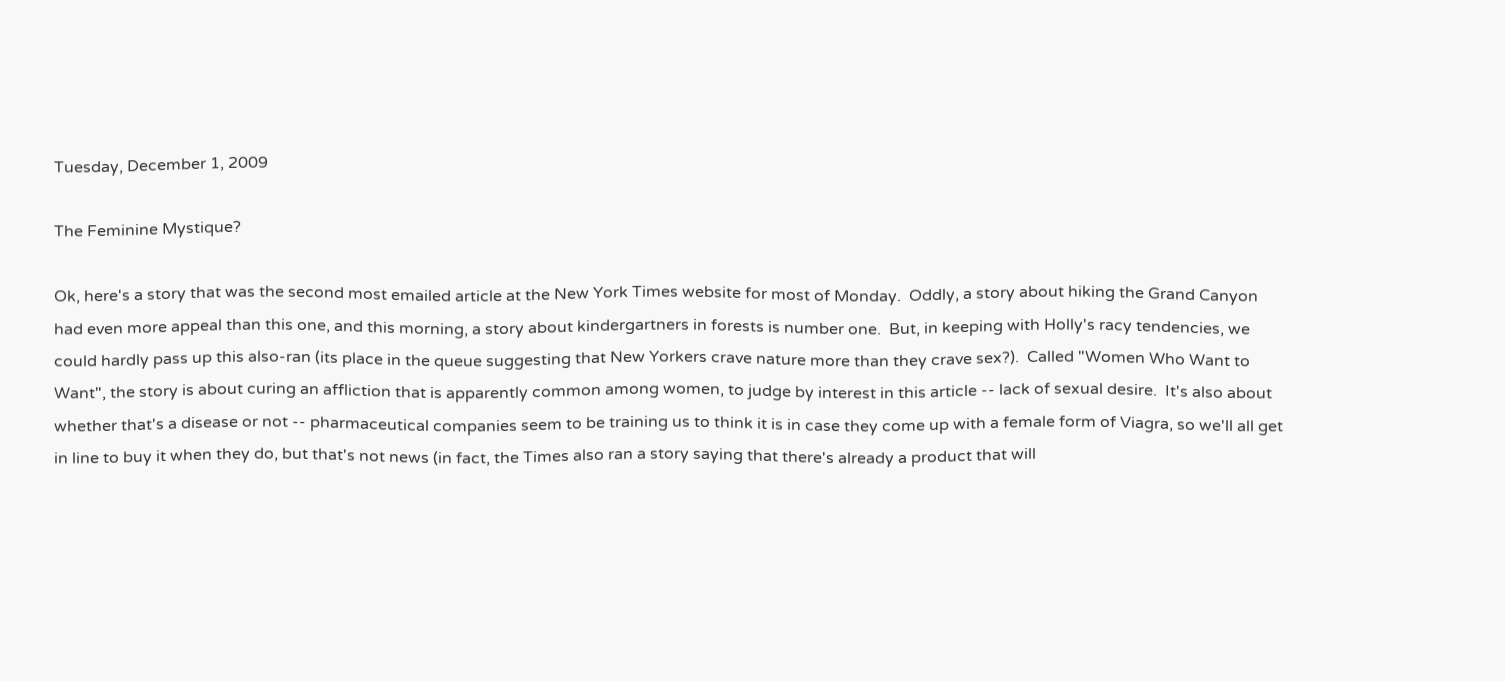Tuesday, December 1, 2009

The Feminine Mystique?

Ok, here's a story that was the second most emailed article at the New York Times website for most of Monday.  Oddly, a story about hiking the Grand Canyon had even more appeal than this one, and this morning, a story about kindergartners in forests is number one.  But, in keeping with Holly's racy tendencies, we could hardly pass up this also-ran (its place in the queue suggesting that New Yorkers crave nature more than they crave sex?).  Called "Women Who Want to Want", the story is about curing an affliction that is apparently common among women, to judge by interest in this article -- lack of sexual desire.  It's also about whether that's a disease or not -- pharmaceutical companies seem to be training us to think it is in case they come up with a female form of Viagra, so we'll all get in line to buy it when they do, but that's not news (in fact, the Times also ran a story saying that there's already a product that will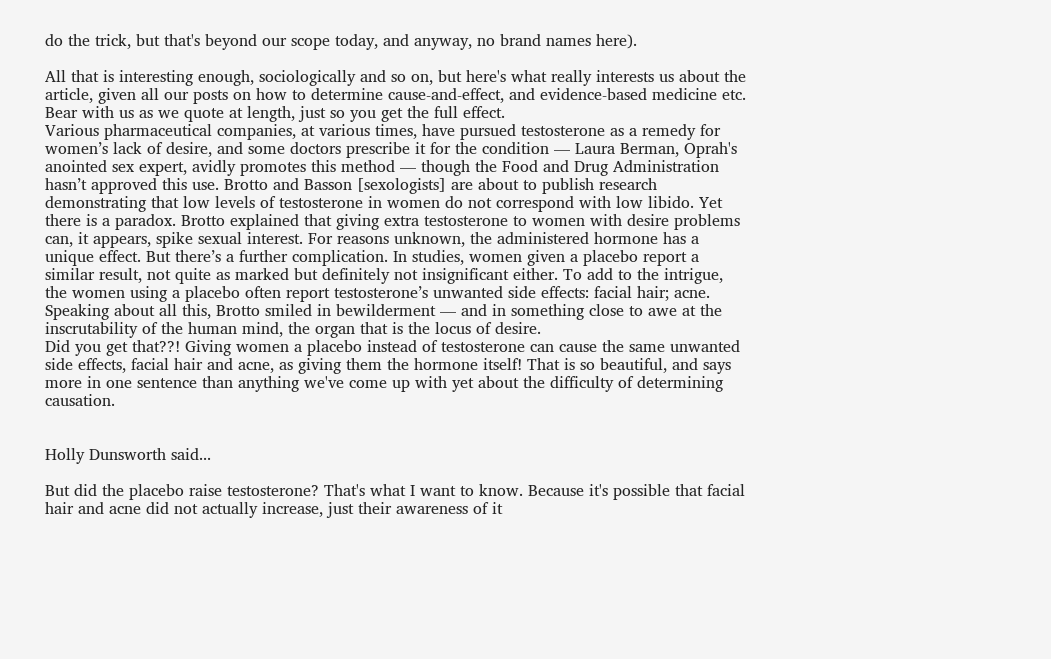do the trick, but that's beyond our scope today, and anyway, no brand names here).

All that is interesting enough, sociologically and so on, but here's what really interests us about the article, given all our posts on how to determine cause-and-effect, and evidence-based medicine etc.  Bear with us as we quote at length, just so you get the full effect.
Various pharmaceutical companies, at various times, have pursued testosterone as a remedy for women’s lack of desire, and some doctors prescribe it for the condition — Laura Berman, Oprah's anointed sex expert, avidly promotes this method — though the Food and Drug Administration hasn’t approved this use. Brotto and Basson [sexologists] are about to publish research demonstrating that low levels of testosterone in women do not correspond with low libido. Yet there is a paradox. Brotto explained that giving extra testosterone to women with desire problems can, it appears, spike sexual interest. For reasons unknown, the administered hormone has a unique effect. But there’s a further complication. In studies, women given a placebo report a similar result, not quite as marked but definitely not insignificant either. To add to the intrigue, the women using a placebo often report testosterone’s unwanted side effects: facial hair; acne. Speaking about all this, Brotto smiled in bewilderment — and in something close to awe at the inscrutability of the human mind, the organ that is the locus of desire.
Did you get that??! Giving women a placebo instead of testosterone can cause the same unwanted side effects, facial hair and acne, as giving them the hormone itself! That is so beautiful, and says more in one sentence than anything we've come up with yet about the difficulty of determining causation.


Holly Dunsworth said...

But did the placebo raise testosterone? That's what I want to know. Because it's possible that facial hair and acne did not actually increase, just their awareness of it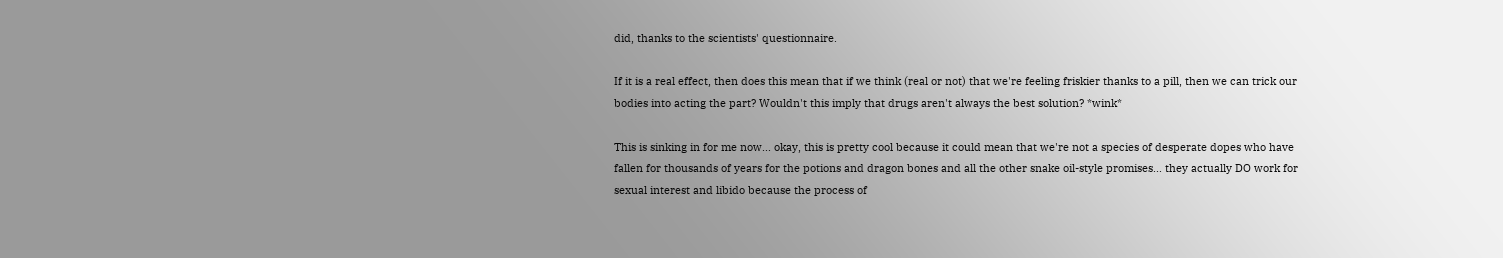did, thanks to the scientists' questionnaire.

If it is a real effect, then does this mean that if we think (real or not) that we're feeling friskier thanks to a pill, then we can trick our bodies into acting the part? Wouldn't this imply that drugs aren't always the best solution? *wink*

This is sinking in for me now... okay, this is pretty cool because it could mean that we're not a species of desperate dopes who have fallen for thousands of years for the potions and dragon bones and all the other snake oil-style promises... they actually DO work for sexual interest and libido because the process of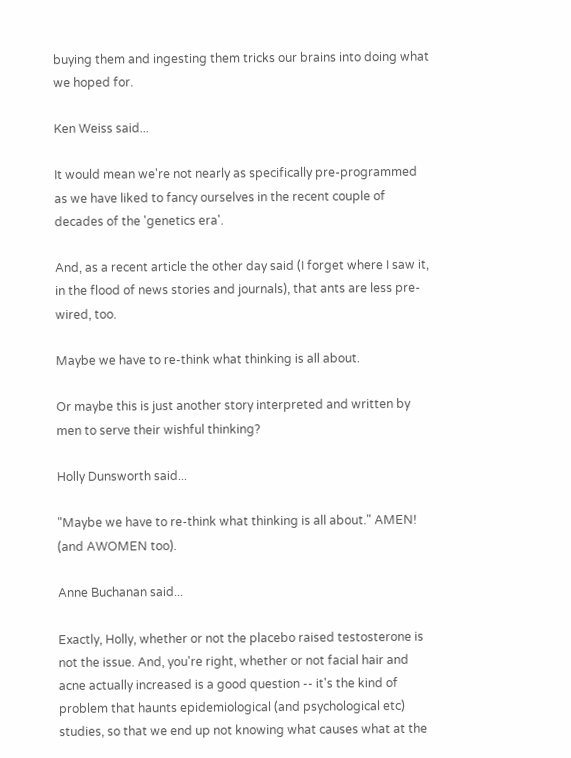buying them and ingesting them tricks our brains into doing what we hoped for.

Ken Weiss said...

It would mean we're not nearly as specifically pre-programmed as we have liked to fancy ourselves in the recent couple of decades of the 'genetics era'.

And, as a recent article the other day said (I forget where I saw it, in the flood of news stories and journals), that ants are less pre-wired, too.

Maybe we have to re-think what thinking is all about.

Or maybe this is just another story interpreted and written by men to serve their wishful thinking?

Holly Dunsworth said...

"Maybe we have to re-think what thinking is all about." AMEN! (and AWOMEN too).

Anne Buchanan said...

Exactly, Holly, whether or not the placebo raised testosterone is not the issue. And, you're right, whether or not facial hair and acne actually increased is a good question -- it's the kind of problem that haunts epidemiological (and psychological etc) studies, so that we end up not knowing what causes what at the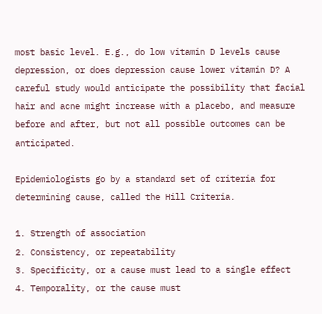most basic level. E.g., do low vitamin D levels cause depression, or does depression cause lower vitamin D? A careful study would anticipate the possibility that facial hair and acne might increase with a placebo, and measure before and after, but not all possible outcomes can be anticipated.

Epidemiologists go by a standard set of criteria for determining cause, called the Hill Criteria.

1. Strength of association
2. Consistency, or repeatability
3. Specificity, or a cause must lead to a single effect
4. Temporality, or the cause must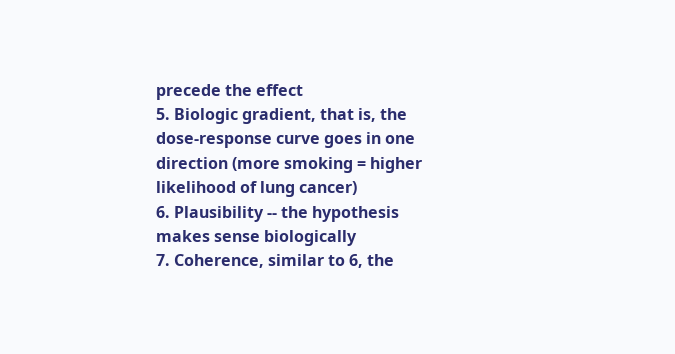precede the effect
5. Biologic gradient, that is, the dose-response curve goes in one direction (more smoking = higher likelihood of lung cancer)
6. Plausibility -- the hypothesis makes sense biologically
7. Coherence, similar to 6, the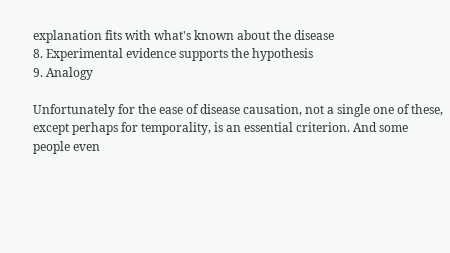explanation fits with what's known about the disease
8. Experimental evidence supports the hypothesis
9. Analogy

Unfortunately for the ease of disease causation, not a single one of these, except perhaps for temporality, is an essential criterion. And some people even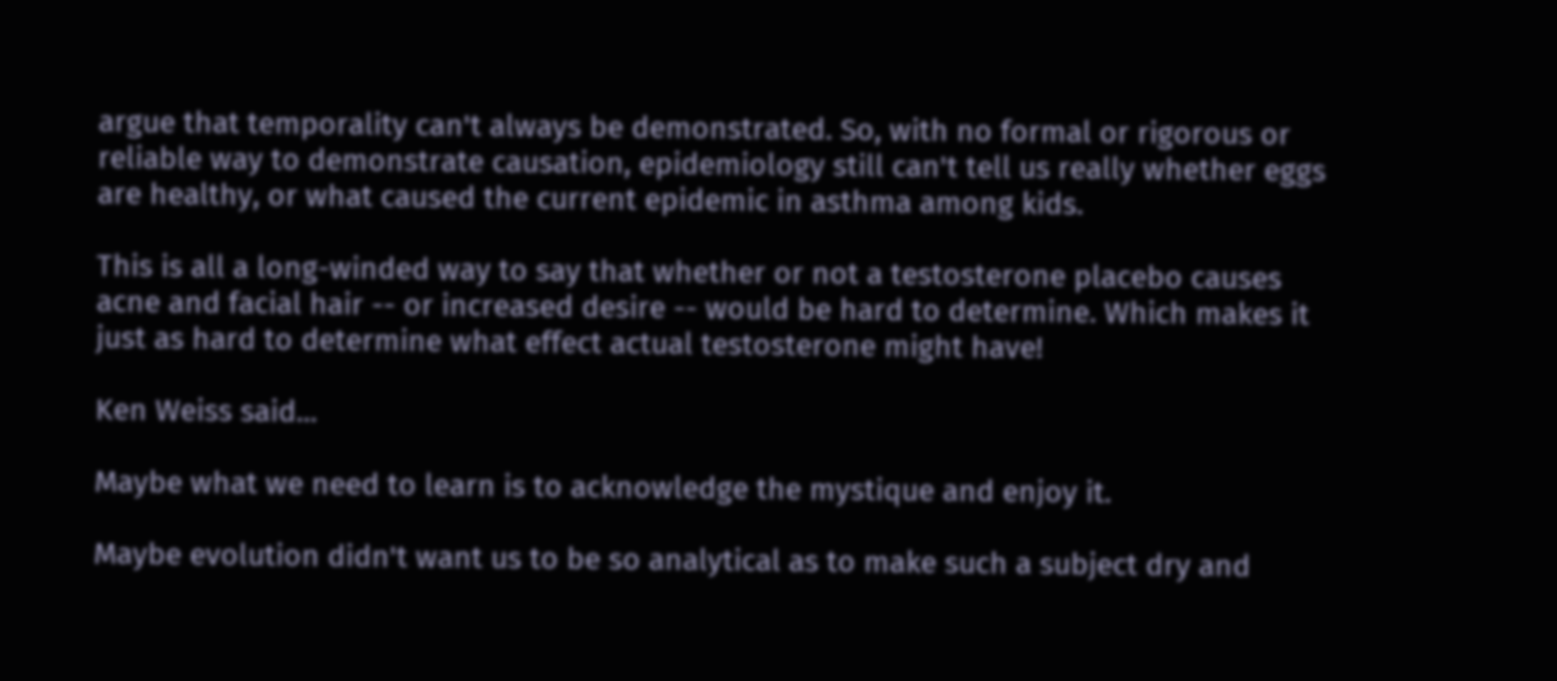argue that temporality can't always be demonstrated. So, with no formal or rigorous or reliable way to demonstrate causation, epidemiology still can't tell us really whether eggs are healthy, or what caused the current epidemic in asthma among kids.

This is all a long-winded way to say that whether or not a testosterone placebo causes acne and facial hair -- or increased desire -- would be hard to determine. Which makes it just as hard to determine what effect actual testosterone might have!

Ken Weiss said...

Maybe what we need to learn is to acknowledge the mystique and enjoy it.

Maybe evolution didn't want us to be so analytical as to make such a subject dry and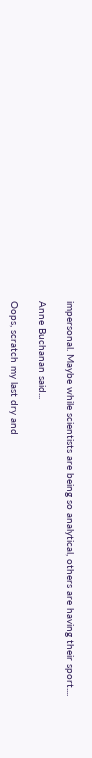impersonal. Maybe while scientists are being so analytical, others are having their sport....

Anne Buchanan said...

Oops, scratch my last dry and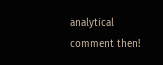analytical comment then!